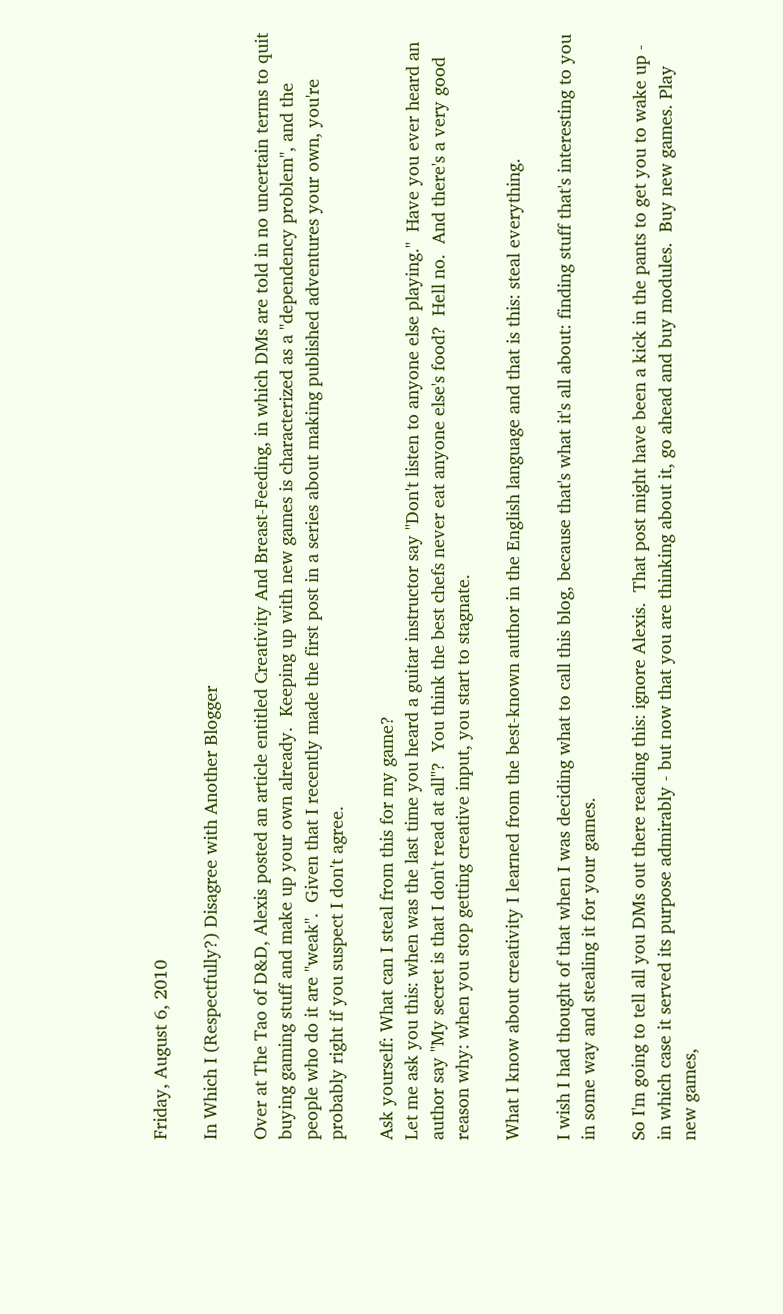Friday, August 6, 2010

In Which I (Respectfully?) Disagree with Another Blogger

Over at The Tao of D&D, Alexis posted an article entitled Creativity And Breast-Feeding, in which DMs are told in no uncertain terms to quit buying gaming stuff and make up your own already.  Keeping up with new games is characterized as a "dependency problem", and the people who do it are "weak".  Given that I recently made the first post in a series about making published adventures your own, you're probably right if you suspect I don't agree.

Ask yourself: What can I steal from this for my game?
Let me ask you this: when was the last time you heard a guitar instructor say "Don't listen to anyone else playing."  Have you ever heard an author say "My secret is that I don't read at all"?  You think the best chefs never eat anyone else's food?  Hell no.  And there's a very good reason why: when you stop getting creative input, you start to stagnate.

What I know about creativity I learned from the best-known author in the English language and that is this: steal everything.

I wish I had thought of that when I was deciding what to call this blog, because that's what it's all about: finding stuff that's interesting to you in some way and stealing it for your games.

So I'm going to tell all you DMs out there reading this: ignore Alexis.  That post might have been a kick in the pants to get you to wake up - in which case it served its purpose admirably - but now that you are thinking about it, go ahead and buy modules.  Buy new games. Play new games,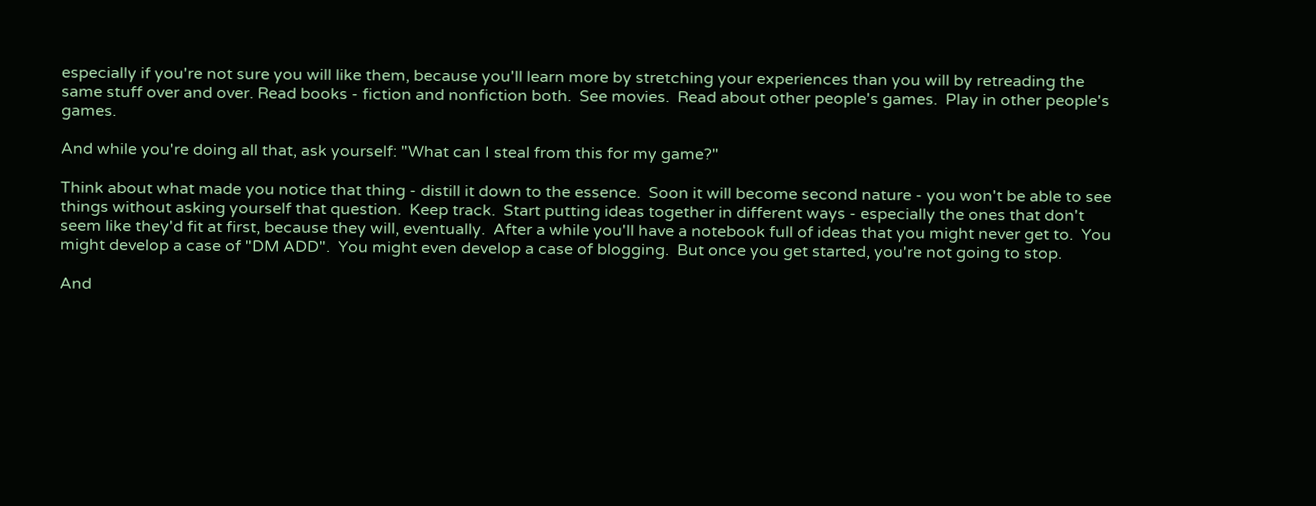especially if you're not sure you will like them, because you'll learn more by stretching your experiences than you will by retreading the same stuff over and over. Read books - fiction and nonfiction both.  See movies.  Read about other people's games.  Play in other people's games.

And while you're doing all that, ask yourself: "What can I steal from this for my game?"

Think about what made you notice that thing - distill it down to the essence.  Soon it will become second nature - you won't be able to see things without asking yourself that question.  Keep track.  Start putting ideas together in different ways - especially the ones that don't seem like they'd fit at first, because they will, eventually.  After a while you'll have a notebook full of ideas that you might never get to.  You might develop a case of "DM ADD".  You might even develop a case of blogging.  But once you get started, you're not going to stop.

And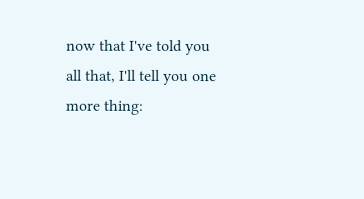now that I've told you all that, I'll tell you one more thing: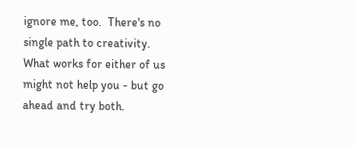ignore me, too.  There's no single path to creativity.  What works for either of us might not help you - but go ahead and try both.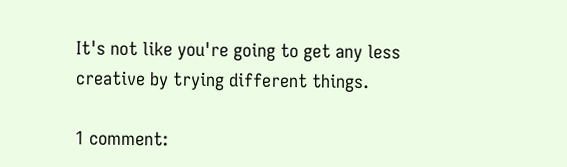It's not like you're going to get any less creative by trying different things.

1 comment: